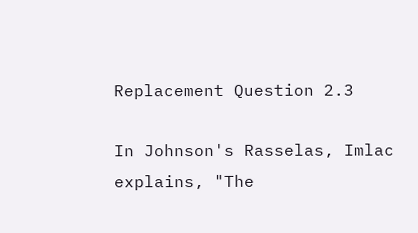Replacement Question 2.3

In Johnson's Rasselas, Imlac explains, "The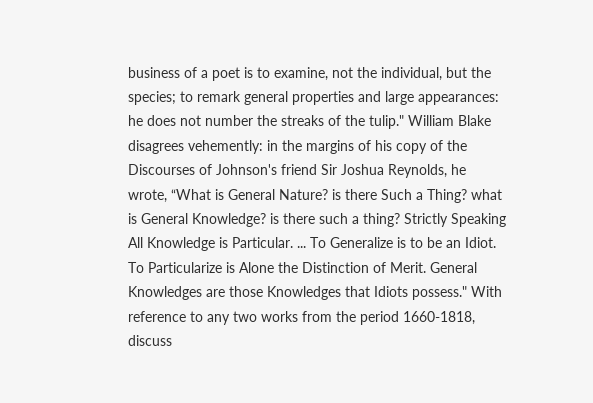business of a poet is to examine, not the individual, but the species; to remark general properties and large appearances: he does not number the streaks of the tulip." William Blake disagrees vehemently: in the margins of his copy of the Discourses of Johnson's friend Sir Joshua Reynolds, he wrote, “What is General Nature? is there Such a Thing? what is General Knowledge? is there such a thing? Strictly Speaking All Knowledge is Particular. ... To Generalize is to be an Idiot. To Particularize is Alone the Distinction of Merit. General Knowledges are those Knowledges that Idiots possess." With reference to any two works from the period 1660-1818, discuss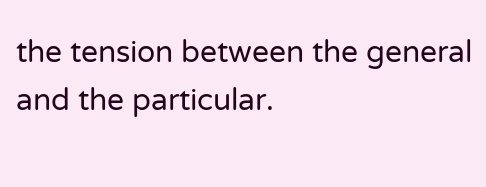the tension between the general and the particular.